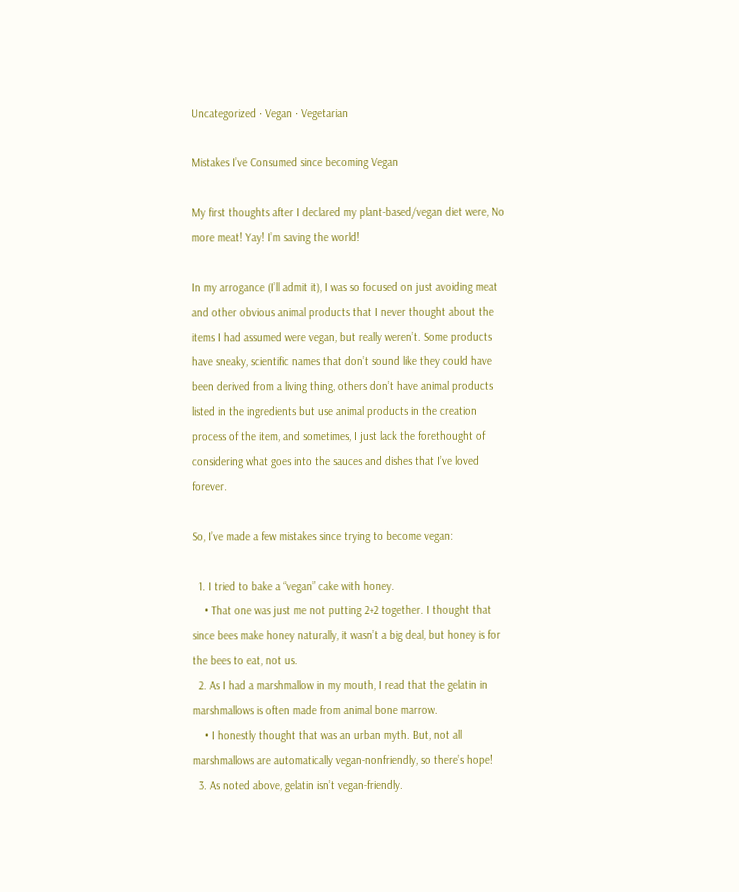Uncategorized · Vegan · Vegetarian

Mistakes I’ve Consumed since becoming Vegan

My first thoughts after I declared my plant-based/vegan diet were, No more meat! Yay! I’m saving the world!

In my arrogance (I’ll admit it), I was so focused on just avoiding meat and other obvious animal products that I never thought about the items I had assumed were vegan, but really weren’t. Some products have sneaky, scientific names that don’t sound like they could have been derived from a living thing, others don’t have animal products listed in the ingredients but use animal products in the creation process of the item, and sometimes, I just lack the forethought of considering what goes into the sauces and dishes that I’ve loved forever.

So, I’ve made a few mistakes since trying to become vegan:

  1. I tried to bake a “vegan” cake with honey.
    • That one was just me not putting 2+2 together. I thought that since bees make honey naturally, it wasn’t a big deal, but honey is for the bees to eat, not us.
  2. As I had a marshmallow in my mouth, I read that the gelatin in marshmallows is often made from animal bone marrow.
    • I honestly thought that was an urban myth. But, not all marshmallows are automatically vegan-nonfriendly, so there’s hope!
  3. As noted above, gelatin isn’t vegan-friendly.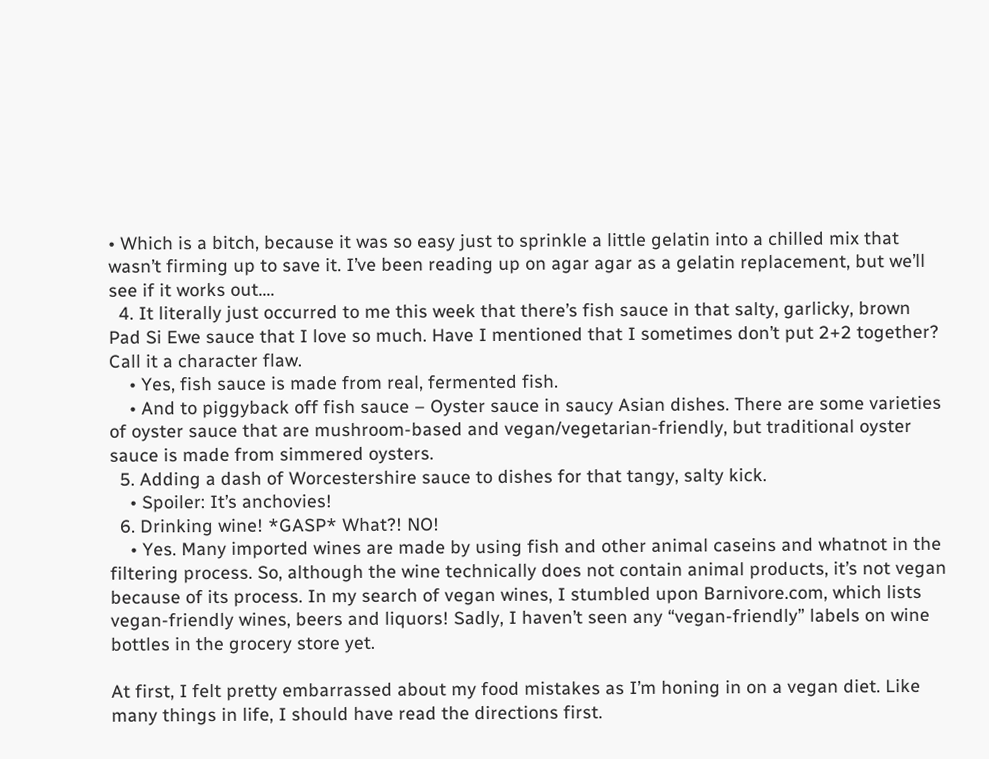• Which is a bitch, because it was so easy just to sprinkle a little gelatin into a chilled mix that wasn’t firming up to save it. I’ve been reading up on agar agar as a gelatin replacement, but we’ll see if it works out….
  4. It literally just occurred to me this week that there’s fish sauce in that salty, garlicky, brown Pad Si Ewe sauce that I love so much. Have I mentioned that I sometimes don’t put 2+2 together? Call it a character flaw.
    • Yes, fish sauce is made from real, fermented fish.
    • And to piggyback off fish sauce – Oyster sauce in saucy Asian dishes. There are some varieties of oyster sauce that are mushroom-based and vegan/vegetarian-friendly, but traditional oyster sauce is made from simmered oysters.
  5. Adding a dash of Worcestershire sauce to dishes for that tangy, salty kick.
    • Spoiler: It’s anchovies!
  6. Drinking wine! *GASP* What?! NO!
    • Yes. Many imported wines are made by using fish and other animal caseins and whatnot in the filtering process. So, although the wine technically does not contain animal products, it’s not vegan because of its process. In my search of vegan wines, I stumbled upon Barnivore.com, which lists vegan-friendly wines, beers and liquors! Sadly, I haven’t seen any “vegan-friendly” labels on wine bottles in the grocery store yet.

At first, I felt pretty embarrassed about my food mistakes as I’m honing in on a vegan diet. Like many things in life, I should have read the directions first.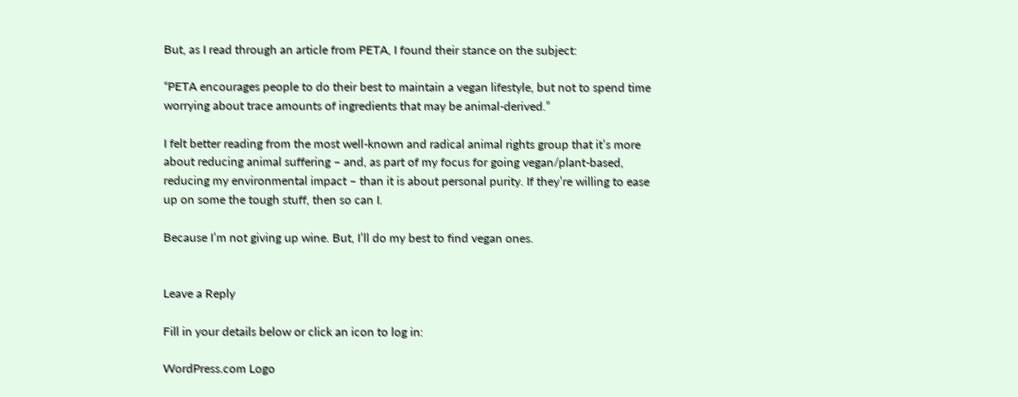But, as I read through an article from PETA, I found their stance on the subject:

“PETA encourages people to do their best to maintain a vegan lifestyle, but not to spend time worrying about trace amounts of ingredients that may be animal-derived.”

I felt better reading from the most well-known and radical animal rights group that it’s more about reducing animal suffering – and, as part of my focus for going vegan/plant-based, reducing my environmental impact – than it is about personal purity. If they’re willing to ease up on some the tough stuff, then so can I.

Because I’m not giving up wine. But, I’ll do my best to find vegan ones.


Leave a Reply

Fill in your details below or click an icon to log in:

WordPress.com Logo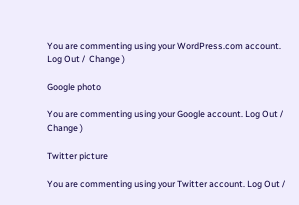You are commenting using your WordPress.com account. Log Out /  Change )

Google photo

You are commenting using your Google account. Log Out /  Change )

Twitter picture

You are commenting using your Twitter account. Log Out /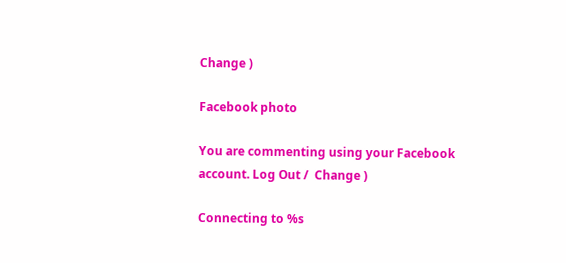Change )

Facebook photo

You are commenting using your Facebook account. Log Out /  Change )

Connecting to %s